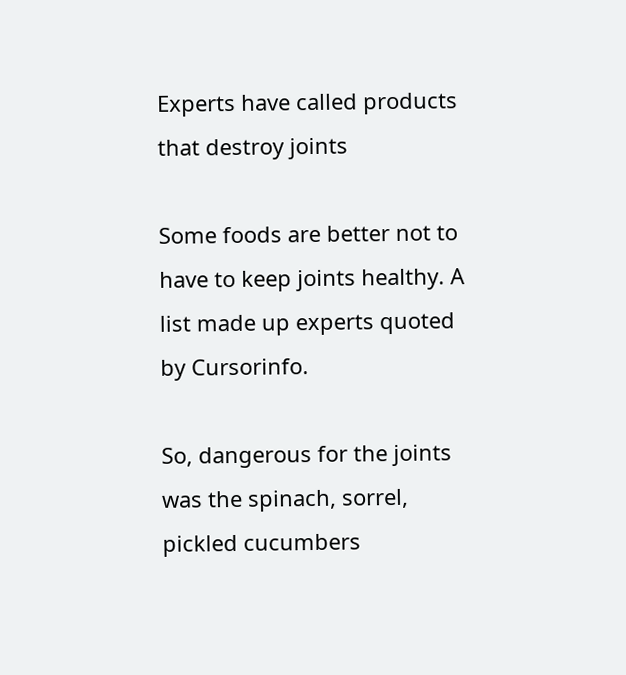Experts have called products that destroy joints

Some foods are better not to have to keep joints healthy. A list made up experts quoted by Cursorinfo.

So, dangerous for the joints was the spinach, sorrel, pickled cucumbers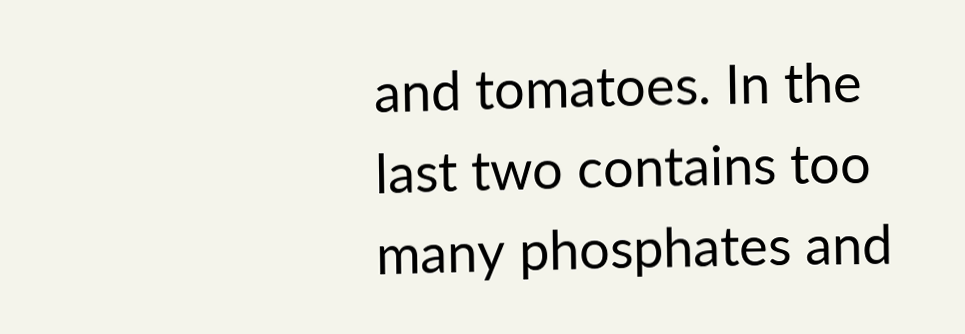and tomatoes. In the last two contains too many phosphates and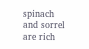spinach and sorrel are rich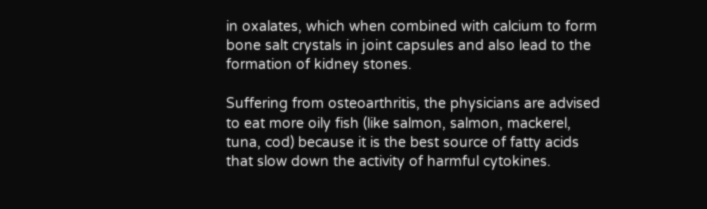in oxalates, which when combined with calcium to form bone salt crystals in joint capsules and also lead to the formation of kidney stones.

Suffering from osteoarthritis, the physicians are advised to eat more oily fish (like salmon, salmon, mackerel, tuna, cod) because it is the best source of fatty acids that slow down the activity of harmful cytokines.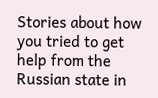Stories about how you tried to get help from the Russian state in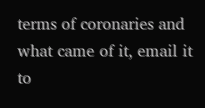terms of coronaries and what came of it, email it to